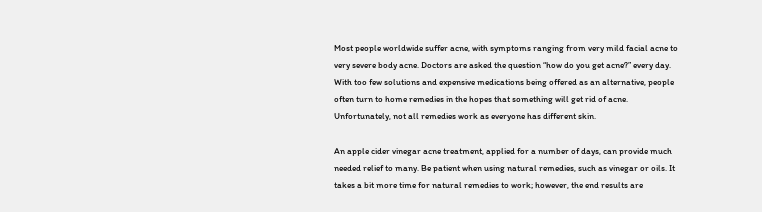Most people worldwide suffer acne, with symptoms ranging from very mild facial acne to very severe body acne. Doctors are asked the question “how do you get acne?” every day. With too few solutions and expensive medications being offered as an alternative, people often turn to home remedies in the hopes that something will get rid of acne. Unfortunately, not all remedies work as everyone has different skin.

An apple cider vinegar acne treatment, applied for a number of days, can provide much needed relief to many. Be patient when using natural remedies, such as vinegar or oils. It takes a bit more time for natural remedies to work; however, the end results are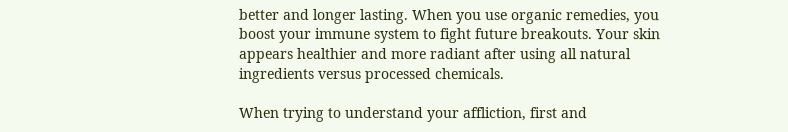better and longer lasting. When you use organic remedies, you boost your immune system to fight future breakouts. Your skin appears healthier and more radiant after using all natural ingredients versus processed chemicals.

When trying to understand your affliction, first and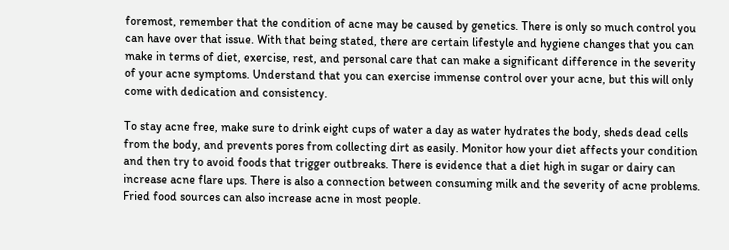foremost, remember that the condition of acne may be caused by genetics. There is only so much control you can have over that issue. With that being stated, there are certain lifestyle and hygiene changes that you can make in terms of diet, exercise, rest, and personal care that can make a significant difference in the severity of your acne symptoms. Understand that you can exercise immense control over your acne, but this will only come with dedication and consistency.

To stay acne free, make sure to drink eight cups of water a day as water hydrates the body, sheds dead cells from the body, and prevents pores from collecting dirt as easily. Monitor how your diet affects your condition and then try to avoid foods that trigger outbreaks. There is evidence that a diet high in sugar or dairy can increase acne flare ups. There is also a connection between consuming milk and the severity of acne problems. Fried food sources can also increase acne in most people.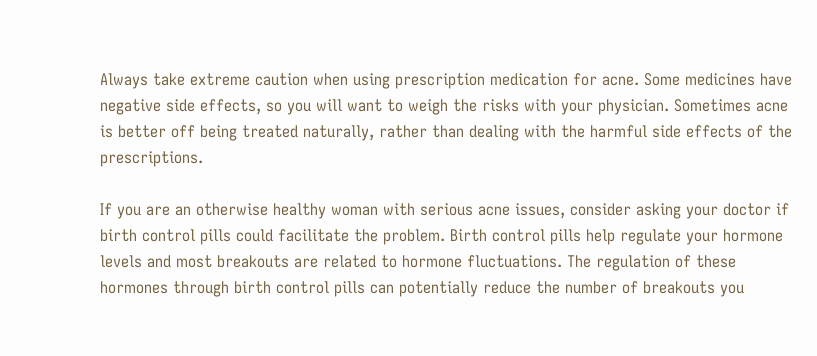Always take extreme caution when using prescription medication for acne. Some medicines have negative side effects, so you will want to weigh the risks with your physician. Sometimes acne is better off being treated naturally, rather than dealing with the harmful side effects of the prescriptions.

If you are an otherwise healthy woman with serious acne issues, consider asking your doctor if birth control pills could facilitate the problem. Birth control pills help regulate your hormone levels and most breakouts are related to hormone fluctuations. The regulation of these hormones through birth control pills can potentially reduce the number of breakouts you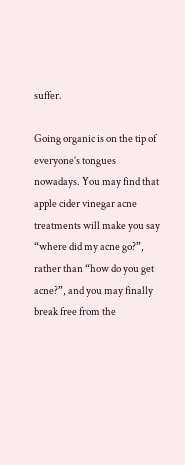suffer.

Going organic is on the tip of everyone’s tongues nowadays. You may find that apple cider vinegar acne treatments will make you say “where did my acne go?”, rather than “how do you get acne?”, and you may finally break free from the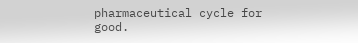pharmaceutical cycle for good.